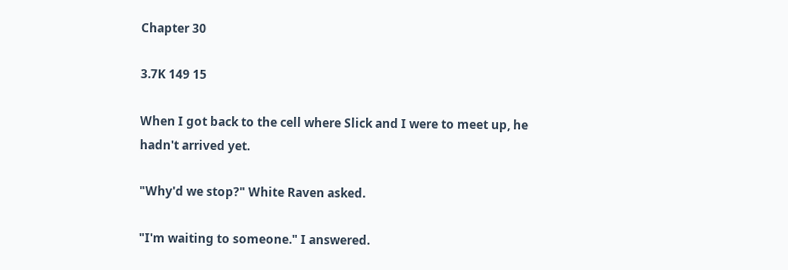Chapter 30

3.7K 149 15

When I got back to the cell where Slick and I were to meet up, he hadn't arrived yet.

"Why'd we stop?" White Raven asked.

"I'm waiting to someone." I answered.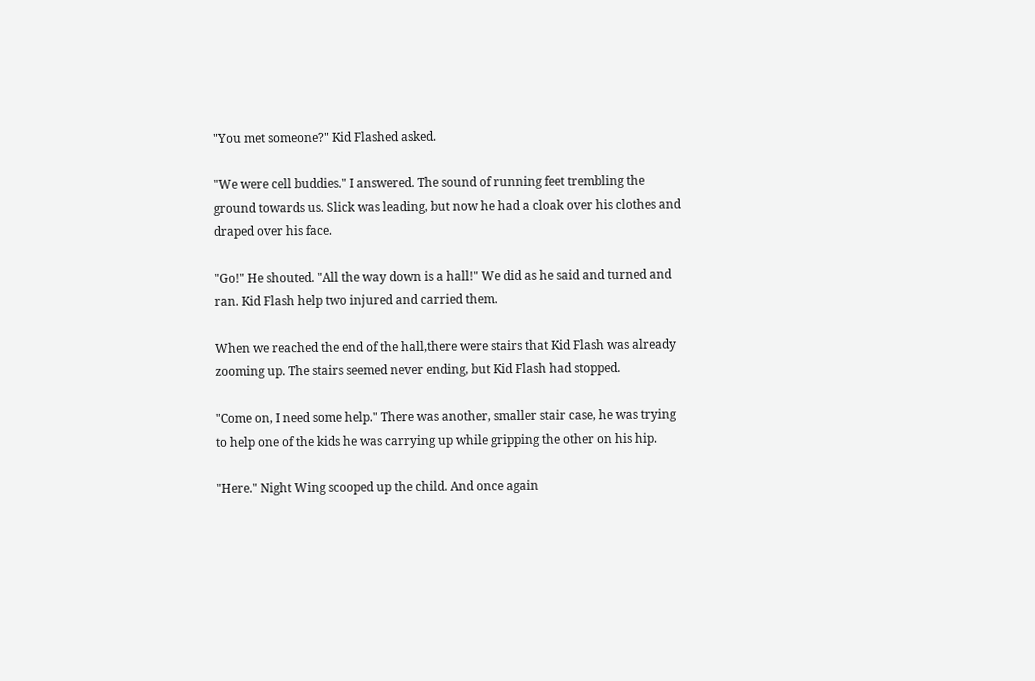"You met someone?" Kid Flashed asked.

"We were cell buddies." I answered. The sound of running feet trembling the ground towards us. Slick was leading, but now he had a cloak over his clothes and draped over his face.

"Go!" He shouted. "All the way down is a hall!" We did as he said and turned and ran. Kid Flash help two injured and carried them.

When we reached the end of the hall,there were stairs that Kid Flash was already zooming up. The stairs seemed never ending, but Kid Flash had stopped.

"Come on, I need some help." There was another, smaller stair case, he was trying to help one of the kids he was carrying up while gripping the other on his hip.

"Here." Night Wing scooped up the child. And once again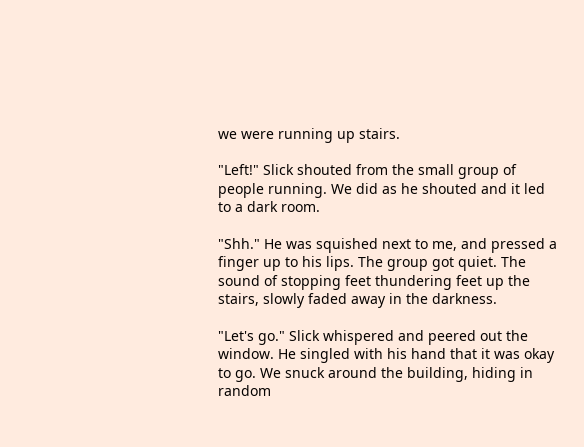we were running up stairs.

"Left!" Slick shouted from the small group of people running. We did as he shouted and it led to a dark room.

"Shh." He was squished next to me, and pressed a finger up to his lips. The group got quiet. The sound of stopping feet thundering feet up the stairs, slowly faded away in the darkness.

"Let's go." Slick whispered and peered out the window. He singled with his hand that it was okay to go. We snuck around the building, hiding in random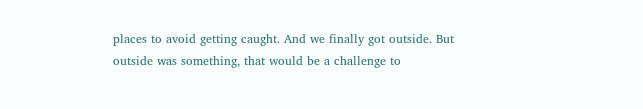places to avoid getting caught. And we finally got outside. But outside was something, that would be a challenge to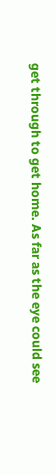get through to get home. As far as the eye could see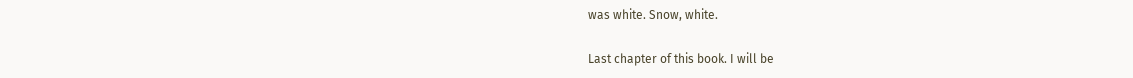was white. Snow, white.

Last chapter of this book. I will be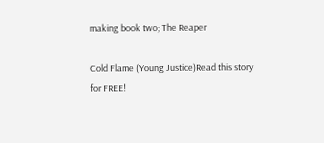making book two; The Reaper

Cold Flame (Young Justice)Read this story for FREE!